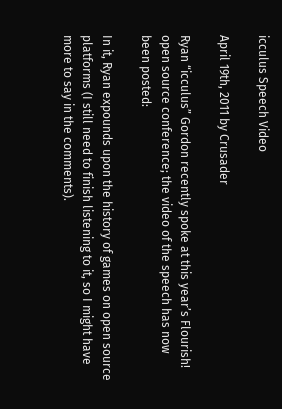icculus Speech Video

April 19th, 2011 by Crusader

Ryan “icculus” Gordon recently spoke at this year’s Flourish! open source conference; the video of the speech has now been posted:

In it, Ryan expounds upon the history of games on open source platforms (I still need to finish listening to it, so I might have more to say in the comments).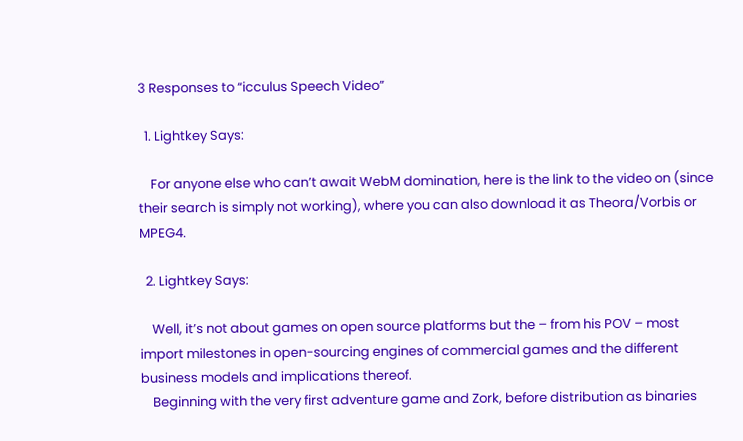3 Responses to “icculus Speech Video”

  1. Lightkey Says:

    For anyone else who can’t await WebM domination, here is the link to the video on (since their search is simply not working), where you can also download it as Theora/Vorbis or MPEG4.

  2. Lightkey Says:

    Well, it’s not about games on open source platforms but the – from his POV – most import milestones in open-sourcing engines of commercial games and the different business models and implications thereof.
    Beginning with the very first adventure game and Zork, before distribution as binaries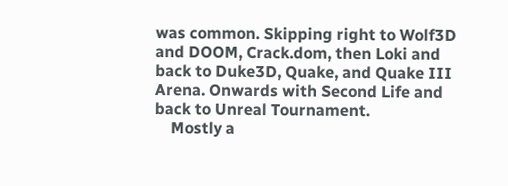was common. Skipping right to Wolf3D and DOOM, Crack.dom, then Loki and back to Duke3D, Quake, and Quake III Arena. Onwards with Second Life and back to Unreal Tournament.
    Mostly a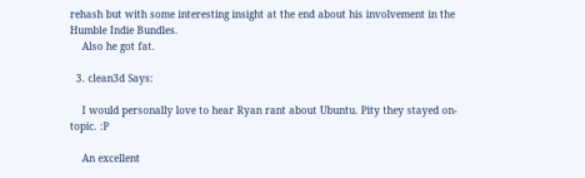rehash but with some interesting insight at the end about his involvement in the Humble Indie Bundles.
    Also he got fat.

  3. clean3d Says:

    I would personally love to hear Ryan rant about Ubuntu. Pity they stayed on-topic. :P

    An excellent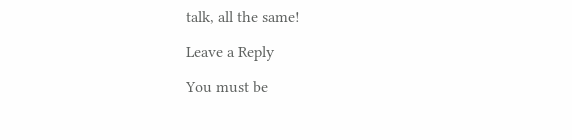talk, all the same!

Leave a Reply

You must be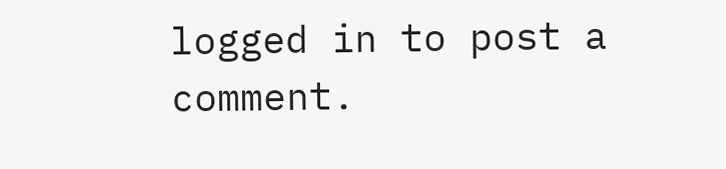logged in to post a comment.